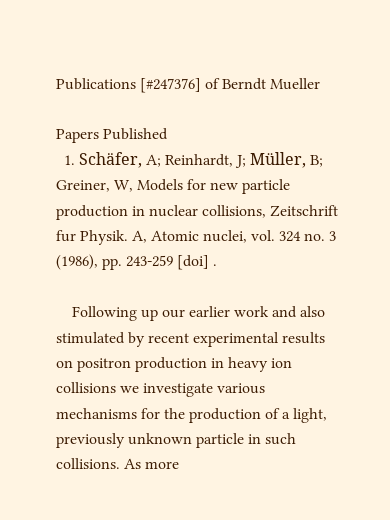Publications [#247376] of Berndt Mueller

Papers Published
  1. Schäfer, A; Reinhardt, J; Müller, B; Greiner, W, Models for new particle production in nuclear collisions, Zeitschrift fur Physik. A, Atomic nuclei, vol. 324 no. 3 (1986), pp. 243-259 [doi] .

    Following up our earlier work and also stimulated by recent experimental results on positron production in heavy ion collisions we investigate various mechanisms for the production of a light, previously unknown particle in such collisions. As more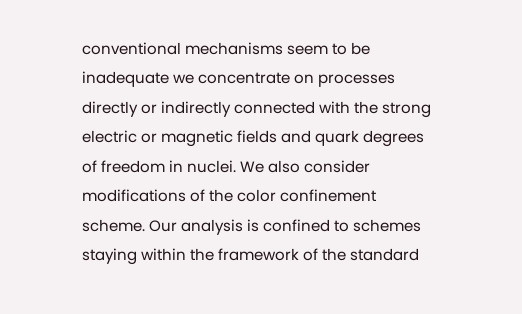conventional mechanisms seem to be inadequate we concentrate on processes directly or indirectly connected with the strong electric or magnetic fields and quark degrees of freedom in nuclei. We also consider modifications of the color confinement scheme. Our analysis is confined to schemes staying within the framework of the standard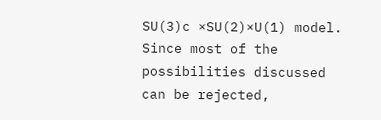SU(3)c ×SU(2)×U(1) model. Since most of the possibilities discussed can be rejected,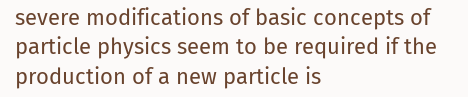severe modifications of basic concepts of particle physics seem to be required if the production of a new particle is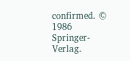confirmed. © 1986 Springer-Verlag.